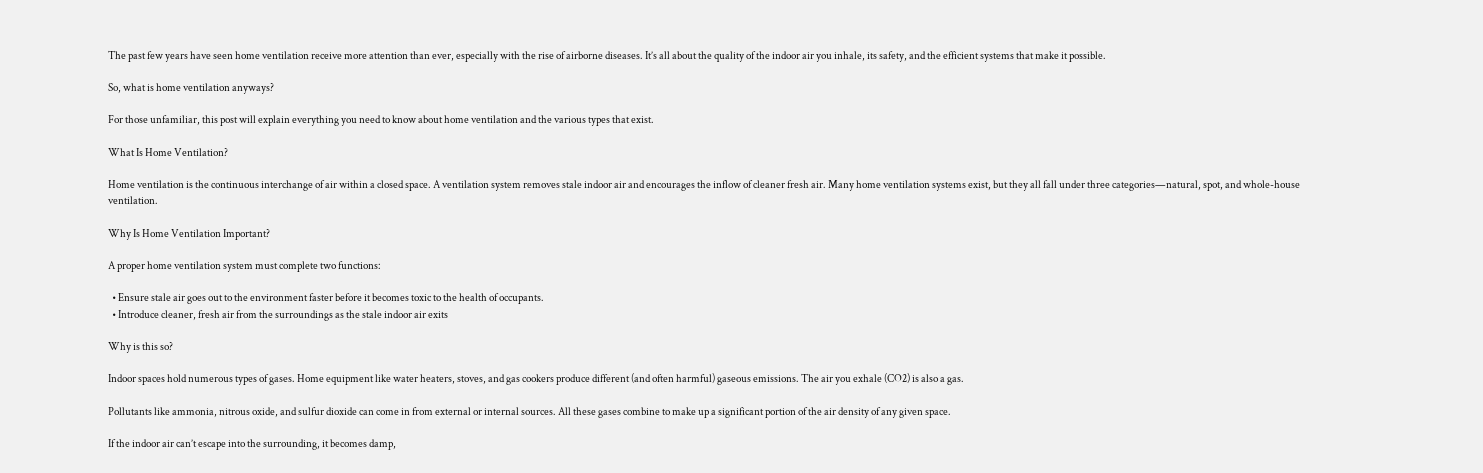The past few years have seen home ventilation receive more attention than ever, especially with the rise of airborne diseases. It’s all about the quality of the indoor air you inhale, its safety, and the efficient systems that make it possible.

So, what is home ventilation anyways?

For those unfamiliar, this post will explain everything you need to know about home ventilation and the various types that exist.

What Is Home Ventilation?

Home ventilation is the continuous interchange of air within a closed space. A ventilation system removes stale indoor air and encourages the inflow of cleaner fresh air. Many home ventilation systems exist, but they all fall under three categories—natural, spot, and whole-house ventilation.

Why Is Home Ventilation Important?

A proper home ventilation system must complete two functions:

  • Ensure stale air goes out to the environment faster before it becomes toxic to the health of occupants.
  • Introduce cleaner, fresh air from the surroundings as the stale indoor air exits

Why is this so?

Indoor spaces hold numerous types of gases. Home equipment like water heaters, stoves, and gas cookers produce different (and often harmful) gaseous emissions. The air you exhale (CO2) is also a gas.

Pollutants like ammonia, nitrous oxide, and sulfur dioxide can come in from external or internal sources. All these gases combine to make up a significant portion of the air density of any given space.

If the indoor air can’t escape into the surrounding, it becomes damp,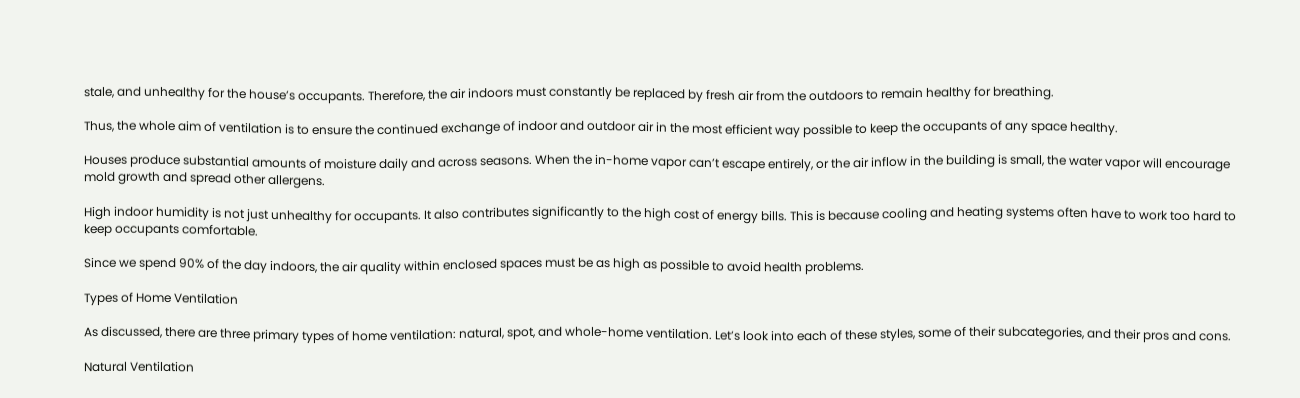stale, and unhealthy for the house’s occupants. Therefore, the air indoors must constantly be replaced by fresh air from the outdoors to remain healthy for breathing.

Thus, the whole aim of ventilation is to ensure the continued exchange of indoor and outdoor air in the most efficient way possible to keep the occupants of any space healthy.

Houses produce substantial amounts of moisture daily and across seasons. When the in-home vapor can’t escape entirely, or the air inflow in the building is small, the water vapor will encourage mold growth and spread other allergens.

High indoor humidity is not just unhealthy for occupants. It also contributes significantly to the high cost of energy bills. This is because cooling and heating systems often have to work too hard to keep occupants comfortable.

Since we spend 90% of the day indoors, the air quality within enclosed spaces must be as high as possible to avoid health problems.

Types of Home Ventilation

As discussed, there are three primary types of home ventilation: natural, spot, and whole-home ventilation. Let’s look into each of these styles, some of their subcategories, and their pros and cons.

Natural Ventilation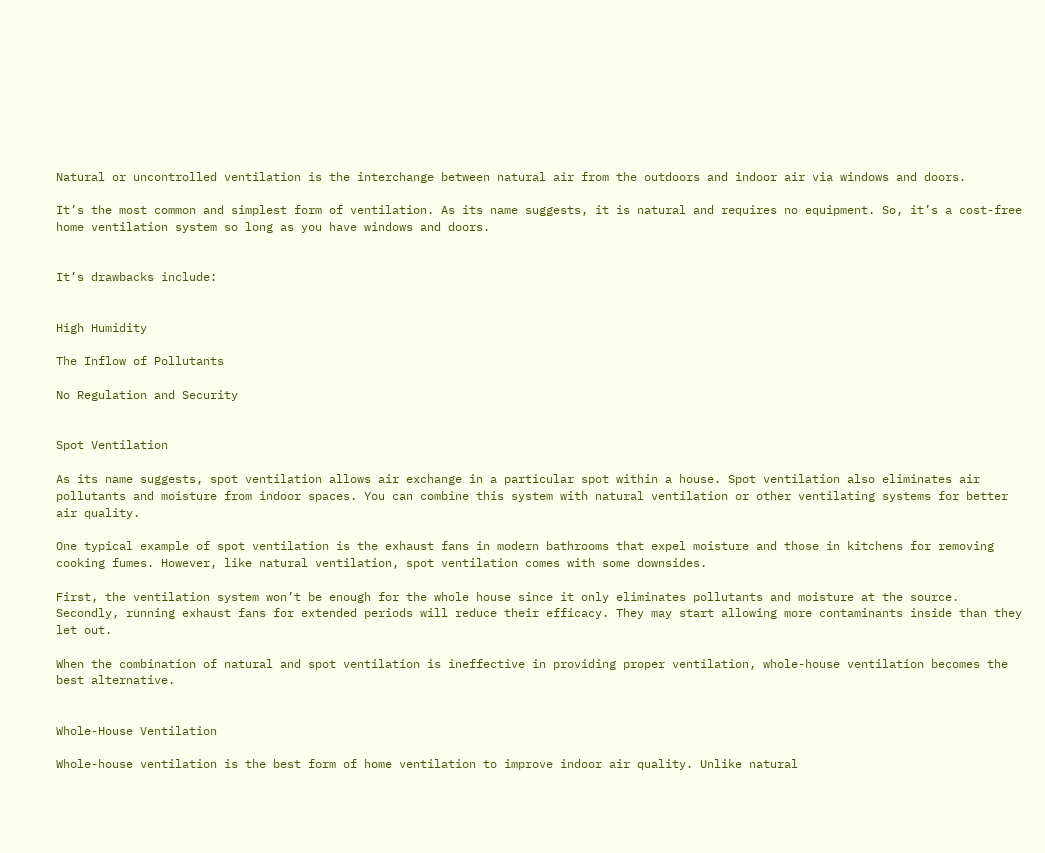Natural or uncontrolled ventilation is the interchange between natural air from the outdoors and indoor air via windows and doors.

It’s the most common and simplest form of ventilation. As its name suggests, it is natural and requires no equipment. So, it’s a cost-free home ventilation system so long as you have windows and doors.


It’s drawbacks include:


High Humidity

The Inflow of Pollutants

No Regulation and Security


Spot Ventilation

As its name suggests, spot ventilation allows air exchange in a particular spot within a house. Spot ventilation also eliminates air pollutants and moisture from indoor spaces. You can combine this system with natural ventilation or other ventilating systems for better air quality.

One typical example of spot ventilation is the exhaust fans in modern bathrooms that expel moisture and those in kitchens for removing cooking fumes. However, like natural ventilation, spot ventilation comes with some downsides.

First, the ventilation system won’t be enough for the whole house since it only eliminates pollutants and moisture at the source. Secondly, running exhaust fans for extended periods will reduce their efficacy. They may start allowing more contaminants inside than they let out.

When the combination of natural and spot ventilation is ineffective in providing proper ventilation, whole-house ventilation becomes the best alternative.


Whole-House Ventilation

Whole-house ventilation is the best form of home ventilation to improve indoor air quality. Unlike natural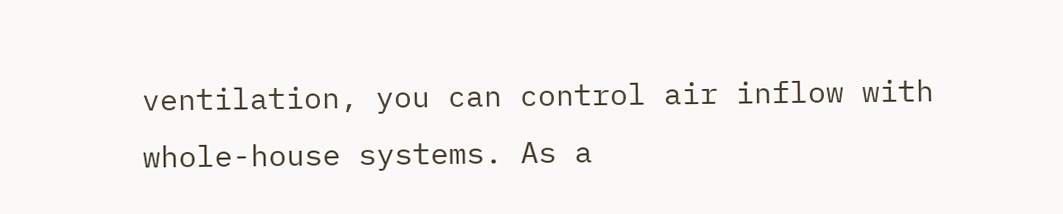ventilation, you can control air inflow with whole-house systems. As a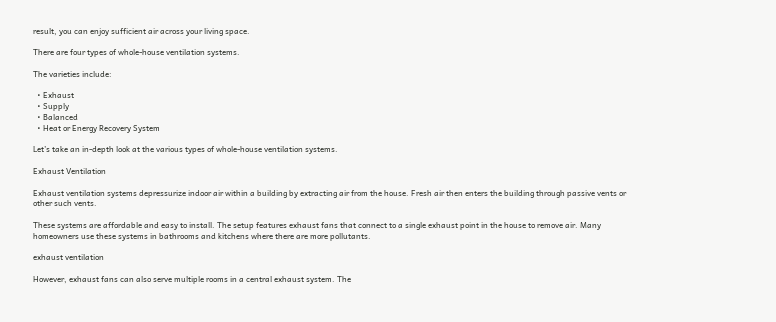result, you can enjoy sufficient air across your living space.

There are four types of whole-house ventilation systems.

The varieties include:

  • Exhaust
  • Supply
  • Balanced
  • Heat or Energy Recovery System

Let’s take an in-depth look at the various types of whole-house ventilation systems.

Exhaust Ventilation

Exhaust ventilation systems depressurize indoor air within a building by extracting air from the house. Fresh air then enters the building through passive vents or other such vents.

These systems are affordable and easy to install. The setup features exhaust fans that connect to a single exhaust point in the house to remove air. Many homeowners use these systems in bathrooms and kitchens where there are more pollutants.

exhaust ventilation

However, exhaust fans can also serve multiple rooms in a central exhaust system. The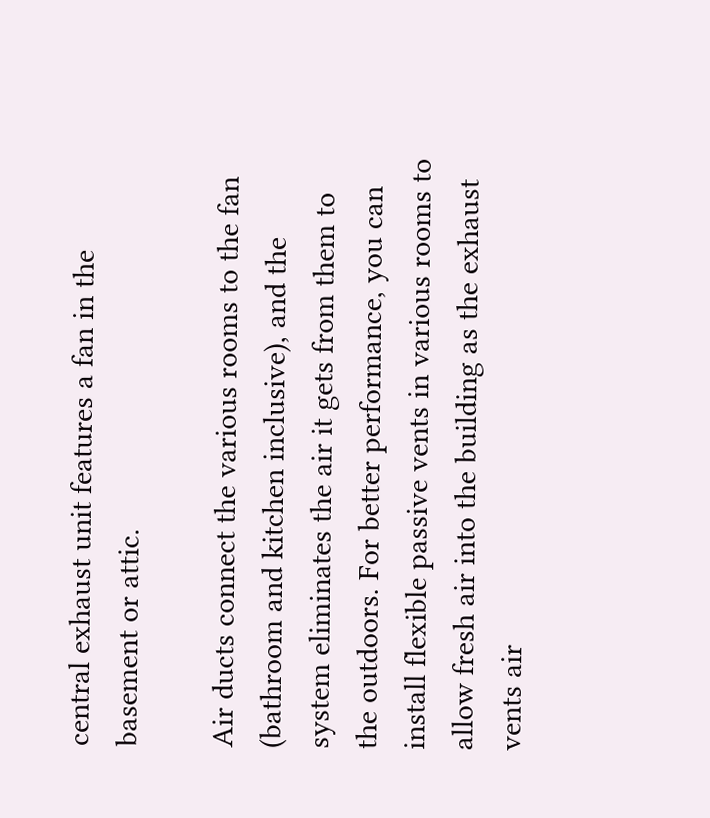central exhaust unit features a fan in the basement or attic.

Air ducts connect the various rooms to the fan (bathroom and kitchen inclusive), and the system eliminates the air it gets from them to the outdoors. For better performance, you can install flexible passive vents in various rooms to allow fresh air into the building as the exhaust vents air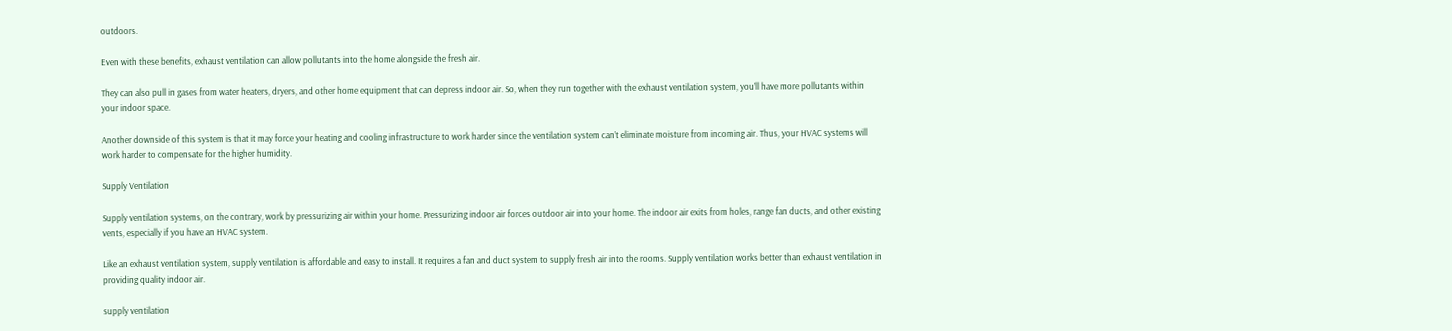outdoors.

Even with these benefits, exhaust ventilation can allow pollutants into the home alongside the fresh air.

They can also pull in gases from water heaters, dryers, and other home equipment that can depress indoor air. So, when they run together with the exhaust ventilation system, you’ll have more pollutants within your indoor space.

Another downside of this system is that it may force your heating and cooling infrastructure to work harder since the ventilation system can’t eliminate moisture from incoming air. Thus, your HVAC systems will work harder to compensate for the higher humidity.

Supply Ventilation

Supply ventilation systems, on the contrary, work by pressurizing air within your home. Pressurizing indoor air forces outdoor air into your home. The indoor air exits from holes, range fan ducts, and other existing vents, especially if you have an HVAC system.

Like an exhaust ventilation system, supply ventilation is affordable and easy to install. It requires a fan and duct system to supply fresh air into the rooms. Supply ventilation works better than exhaust ventilation in providing quality indoor air.

supply ventilation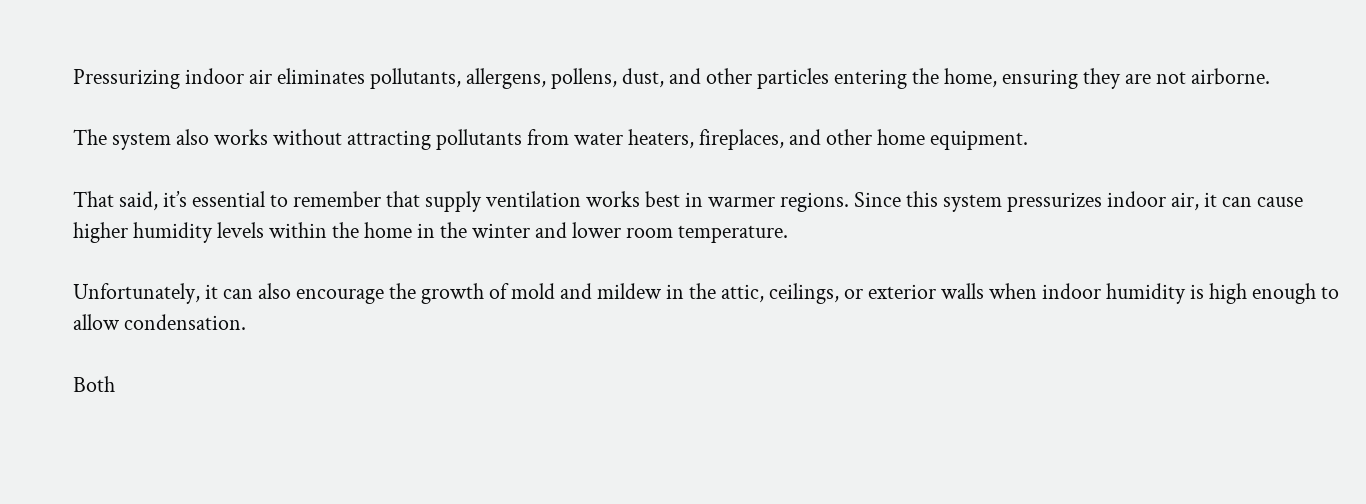Pressurizing indoor air eliminates pollutants, allergens, pollens, dust, and other particles entering the home, ensuring they are not airborne.

The system also works without attracting pollutants from water heaters, fireplaces, and other home equipment.

That said, it’s essential to remember that supply ventilation works best in warmer regions. Since this system pressurizes indoor air, it can cause higher humidity levels within the home in the winter and lower room temperature.

Unfortunately, it can also encourage the growth of mold and mildew in the attic, ceilings, or exterior walls when indoor humidity is high enough to allow condensation.

Both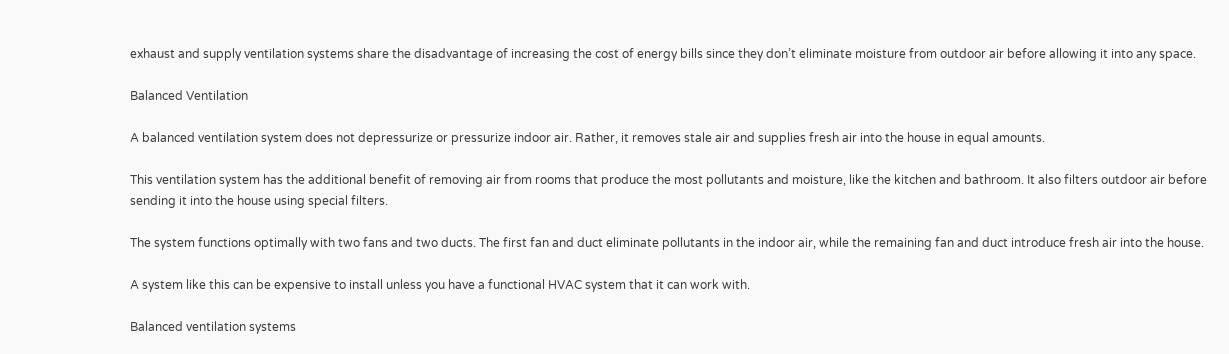exhaust and supply ventilation systems share the disadvantage of increasing the cost of energy bills since they don’t eliminate moisture from outdoor air before allowing it into any space.

Balanced Ventilation

A balanced ventilation system does not depressurize or pressurize indoor air. Rather, it removes stale air and supplies fresh air into the house in equal amounts.

This ventilation system has the additional benefit of removing air from rooms that produce the most pollutants and moisture, like the kitchen and bathroom. It also filters outdoor air before sending it into the house using special filters.

The system functions optimally with two fans and two ducts. The first fan and duct eliminate pollutants in the indoor air, while the remaining fan and duct introduce fresh air into the house.

A system like this can be expensive to install unless you have a functional HVAC system that it can work with.

Balanced ventilation systems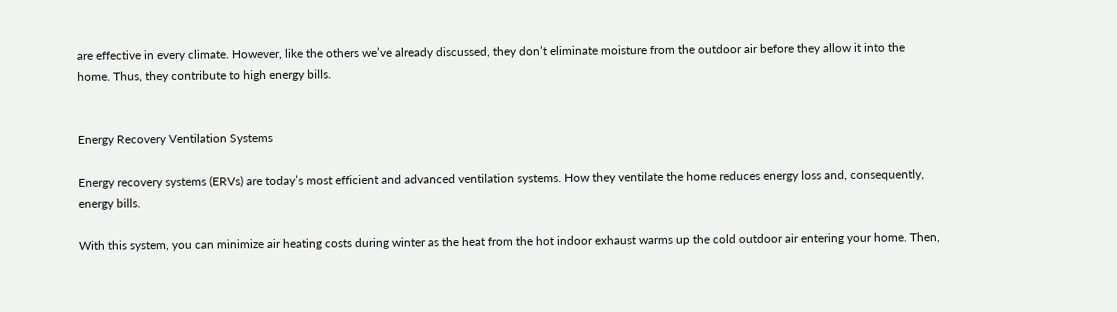are effective in every climate. However, like the others we’ve already discussed, they don’t eliminate moisture from the outdoor air before they allow it into the home. Thus, they contribute to high energy bills.


Energy Recovery Ventilation Systems

Energy recovery systems (ERVs) are today’s most efficient and advanced ventilation systems. How they ventilate the home reduces energy loss and, consequently, energy bills.

With this system, you can minimize air heating costs during winter as the heat from the hot indoor exhaust warms up the cold outdoor air entering your home. Then,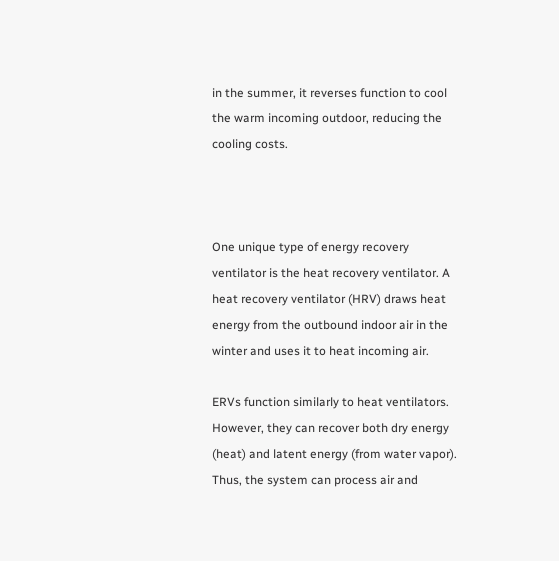in the summer, it reverses function to cool the warm incoming outdoor, reducing the cooling costs.



One unique type of energy recovery ventilator is the heat recovery ventilator. A heat recovery ventilator (HRV) draws heat energy from the outbound indoor air in the winter and uses it to heat incoming air.

ERVs function similarly to heat ventilators. However, they can recover both dry energy (heat) and latent energy (from water vapor). Thus, the system can process air and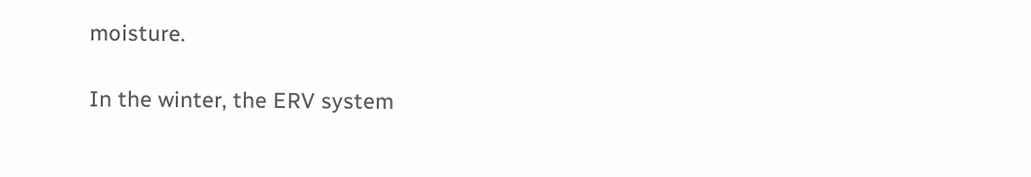moisture.

In the winter, the ERV system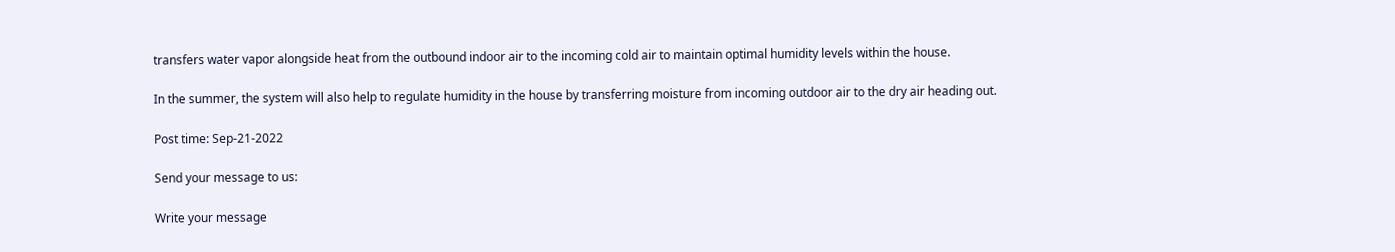transfers water vapor alongside heat from the outbound indoor air to the incoming cold air to maintain optimal humidity levels within the house.

In the summer, the system will also help to regulate humidity in the house by transferring moisture from incoming outdoor air to the dry air heading out.

Post time: Sep-21-2022

Send your message to us:

Write your message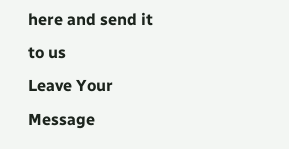here and send it to us
Leave Your Message